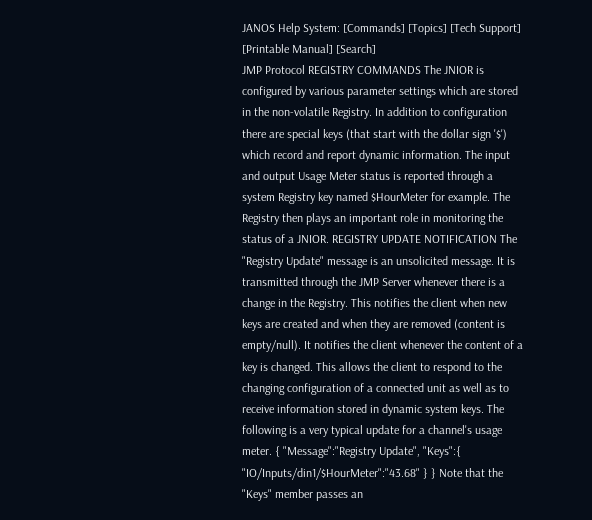JANOS Help System: [Commands] [Topics] [Tech Support] [Printable Manual] [Search]
JMP Protocol REGISTRY COMMANDS The JNIOR is configured by various parameter settings which are stored in the non-volatile Registry. In addition to configuration there are special keys (that start with the dollar sign '$') which record and report dynamic information. The input and output Usage Meter status is reported through a system Registry key named $HourMeter for example. The Registry then plays an important role in monitoring the status of a JNIOR. REGISTRY UPDATE NOTIFICATION The "Registry Update" message is an unsolicited message. It is transmitted through the JMP Server whenever there is a change in the Registry. This notifies the client when new keys are created and when they are removed (content is empty/null). It notifies the client whenever the content of a key is changed. This allows the client to respond to the changing configuration of a connected unit as well as to receive information stored in dynamic system keys. The following is a very typical update for a channel's usage meter. { "Message":"Registry Update", "Keys":{ "IO/Inputs/din1/$HourMeter":"43.68" } } Note that the "Keys" member passes an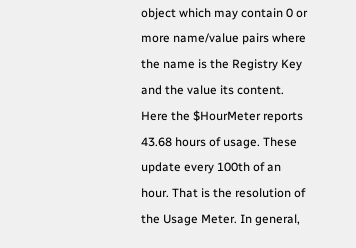object which may contain 0 or more name/value pairs where the name is the Registry Key and the value its content. Here the $HourMeter reports 43.68 hours of usage. These update every 100th of an hour. That is the resolution of the Usage Meter. In general,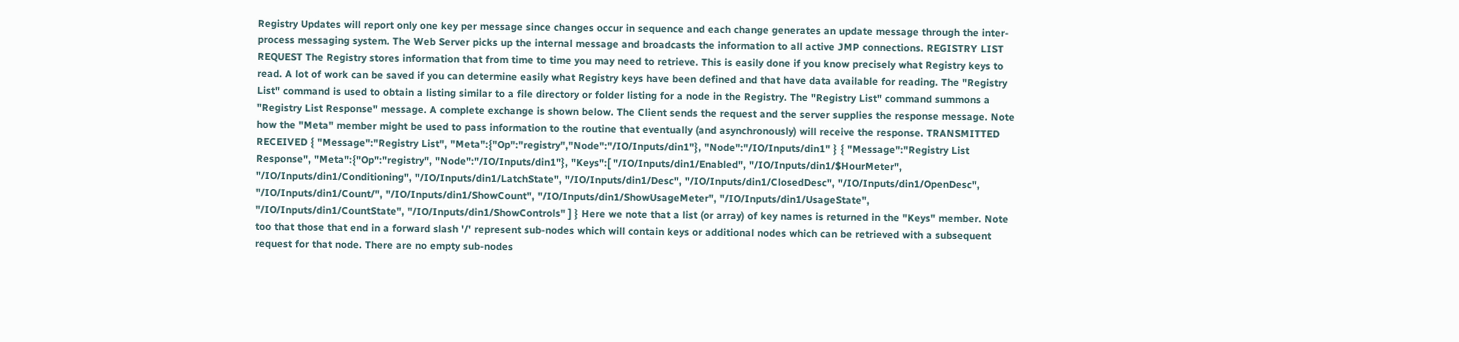Registry Updates will report only one key per message since changes occur in sequence and each change generates an update message through the inter-process messaging system. The Web Server picks up the internal message and broadcasts the information to all active JMP connections. REGISTRY LIST REQUEST The Registry stores information that from time to time you may need to retrieve. This is easily done if you know precisely what Registry keys to read. A lot of work can be saved if you can determine easily what Registry keys have been defined and that have data available for reading. The "Registry List" command is used to obtain a listing similar to a file directory or folder listing for a node in the Registry. The "Registry List" command summons a "Registry List Response" message. A complete exchange is shown below. The Client sends the request and the server supplies the response message. Note how the "Meta" member might be used to pass information to the routine that eventually (and asynchronously) will receive the response. TRANSMITTED RECEIVED { "Message":"Registry List", "Meta":{"Op":"registry","Node":"/IO/Inputs/din1"}, "Node":"/IO/Inputs/din1" } { "Message":"Registry List Response", "Meta":{"Op":"registry", "Node":"/IO/Inputs/din1"}, "Keys":[ "/IO/Inputs/din1/Enabled", "/IO/Inputs/din1/$HourMeter", "/IO/Inputs/din1/Conditioning", "/IO/Inputs/din1/LatchState", "/IO/Inputs/din1/Desc", "/IO/Inputs/din1/ClosedDesc", "/IO/Inputs/din1/OpenDesc", "/IO/Inputs/din1/Count/", "/IO/Inputs/din1/ShowCount", "/IO/Inputs/din1/ShowUsageMeter", "/IO/Inputs/din1/UsageState", "/IO/Inputs/din1/CountState", "/IO/Inputs/din1/ShowControls" ] } Here we note that a list (or array) of key names is returned in the "Keys" member. Note too that those that end in a forward slash '/' represent sub-nodes which will contain keys or additional nodes which can be retrieved with a subsequent request for that node. There are no empty sub-nodes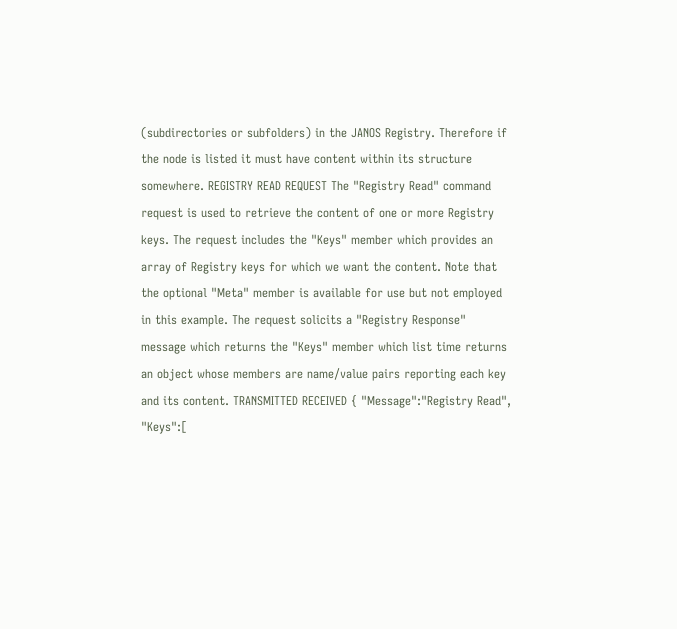(subdirectories or subfolders) in the JANOS Registry. Therefore if the node is listed it must have content within its structure somewhere. REGISTRY READ REQUEST The "Registry Read" command request is used to retrieve the content of one or more Registry keys. The request includes the "Keys" member which provides an array of Registry keys for which we want the content. Note that the optional "Meta" member is available for use but not employed in this example. The request solicits a "Registry Response" message which returns the "Keys" member which list time returns an object whose members are name/value pairs reporting each key and its content. TRANSMITTED RECEIVED { "Message":"Registry Read", "Keys":[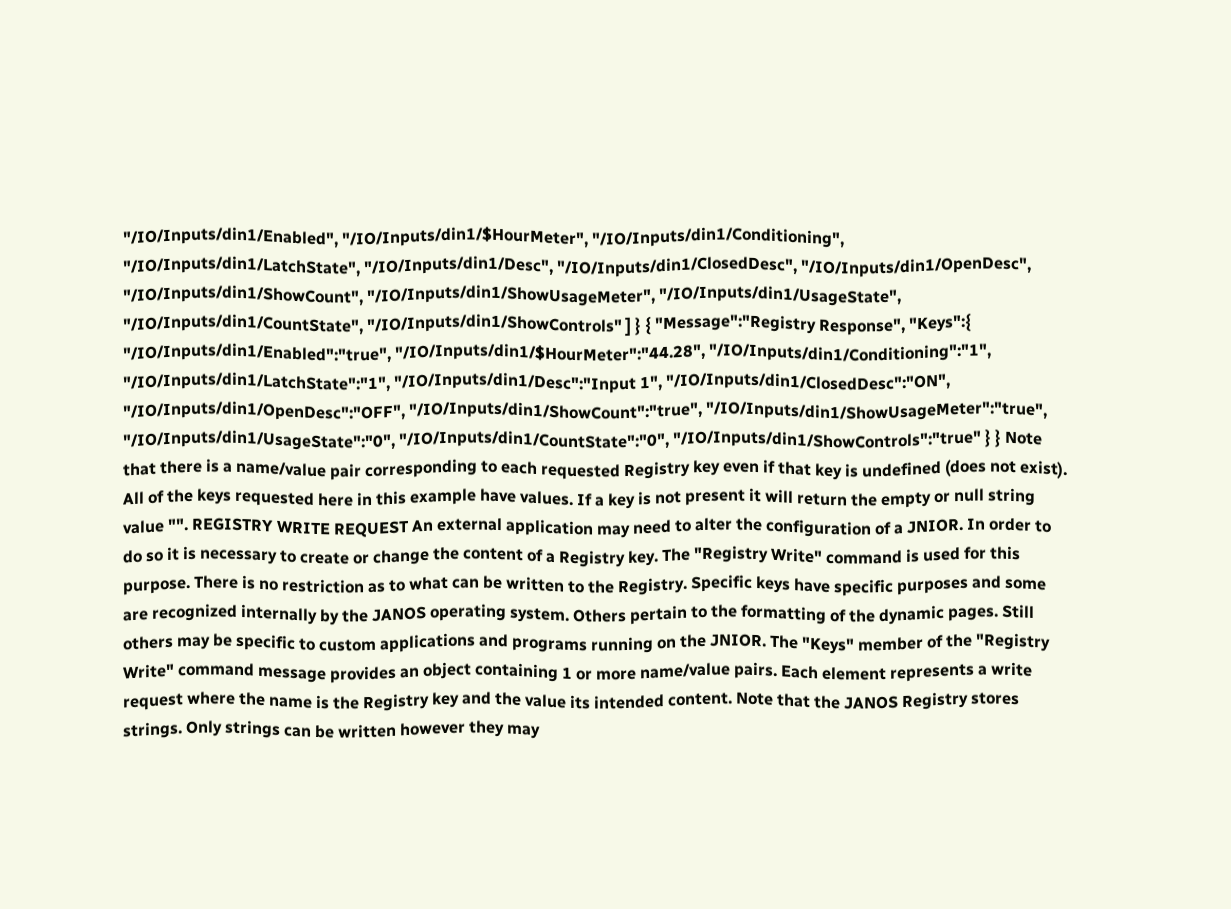"/IO/Inputs/din1/Enabled", "/IO/Inputs/din1/$HourMeter", "/IO/Inputs/din1/Conditioning", "/IO/Inputs/din1/LatchState", "/IO/Inputs/din1/Desc", "/IO/Inputs/din1/ClosedDesc", "/IO/Inputs/din1/OpenDesc", "/IO/Inputs/din1/ShowCount", "/IO/Inputs/din1/ShowUsageMeter", "/IO/Inputs/din1/UsageState", "/IO/Inputs/din1/CountState", "/IO/Inputs/din1/ShowControls" ] } { "Message":"Registry Response", "Keys":{ "/IO/Inputs/din1/Enabled":"true", "/IO/Inputs/din1/$HourMeter":"44.28", "/IO/Inputs/din1/Conditioning":"1", "/IO/Inputs/din1/LatchState":"1", "/IO/Inputs/din1/Desc":"Input 1", "/IO/Inputs/din1/ClosedDesc":"ON", "/IO/Inputs/din1/OpenDesc":"OFF", "/IO/Inputs/din1/ShowCount":"true", "/IO/Inputs/din1/ShowUsageMeter":"true", "/IO/Inputs/din1/UsageState":"0", "/IO/Inputs/din1/CountState":"0", "/IO/Inputs/din1/ShowControls":"true" } } Note that there is a name/value pair corresponding to each requested Registry key even if that key is undefined (does not exist). All of the keys requested here in this example have values. If a key is not present it will return the empty or null string value "". REGISTRY WRITE REQUEST An external application may need to alter the configuration of a JNIOR. In order to do so it is necessary to create or change the content of a Registry key. The "Registry Write" command is used for this purpose. There is no restriction as to what can be written to the Registry. Specific keys have specific purposes and some are recognized internally by the JANOS operating system. Others pertain to the formatting of the dynamic pages. Still others may be specific to custom applications and programs running on the JNIOR. The "Keys" member of the "Registry Write" command message provides an object containing 1 or more name/value pairs. Each element represents a write request where the name is the Registry key and the value its intended content. Note that the JANOS Registry stores strings. Only strings can be written however they may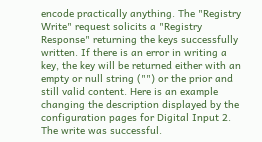encode practically anything. The "Registry Write" request solicits a "Registry Response" returning the keys successfully written. If there is an error in writing a key, the key will be returned either with an empty or null string ("") or the prior and still valid content. Here is an example changing the description displayed by the configuration pages for Digital Input 2. The write was successful.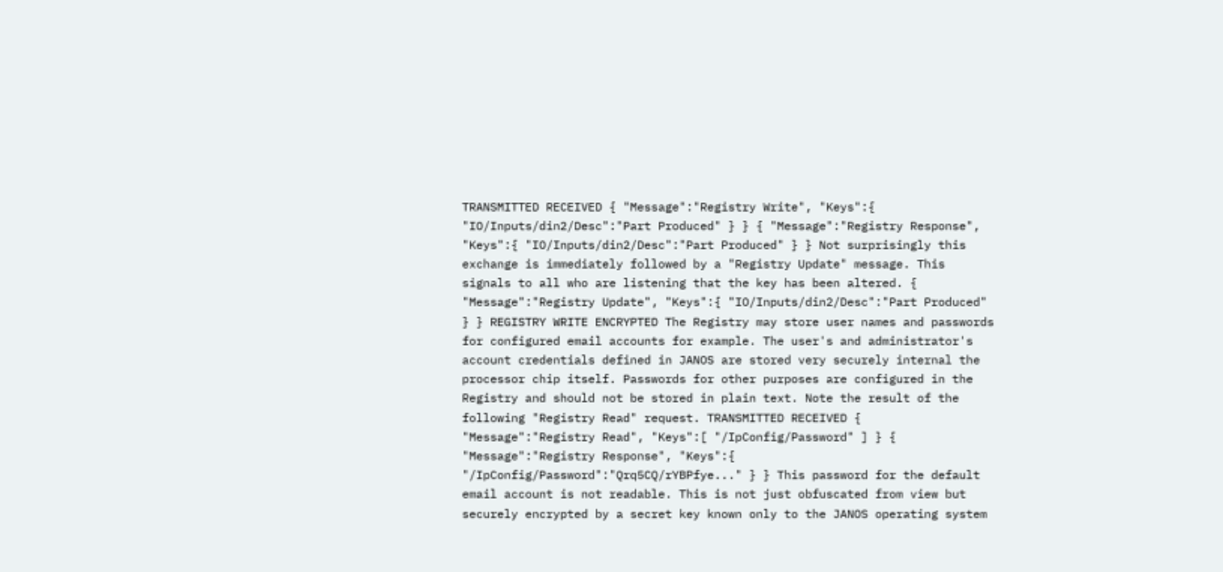TRANSMITTED RECEIVED { "Message":"Registry Write", "Keys":{ "IO/Inputs/din2/Desc":"Part Produced" } } { "Message":"Registry Response", "Keys":{ "IO/Inputs/din2/Desc":"Part Produced" } } Not surprisingly this exchange is immediately followed by a "Registry Update" message. This signals to all who are listening that the key has been altered. { "Message":"Registry Update", "Keys":{ "IO/Inputs/din2/Desc":"Part Produced" } } REGISTRY WRITE ENCRYPTED The Registry may store user names and passwords for configured email accounts for example. The user's and administrator's account credentials defined in JANOS are stored very securely internal the processor chip itself. Passwords for other purposes are configured in the Registry and should not be stored in plain text. Note the result of the following "Registry Read" request. TRANSMITTED RECEIVED { "Message":"Registry Read", "Keys":[ "/IpConfig/Password" ] } { "Message":"Registry Response", "Keys":{ "/IpConfig/Password":"Qrq5CQ/rYBPfye..." } } This password for the default email account is not readable. This is not just obfuscated from view but securely encrypted by a secret key known only to the JANOS operating system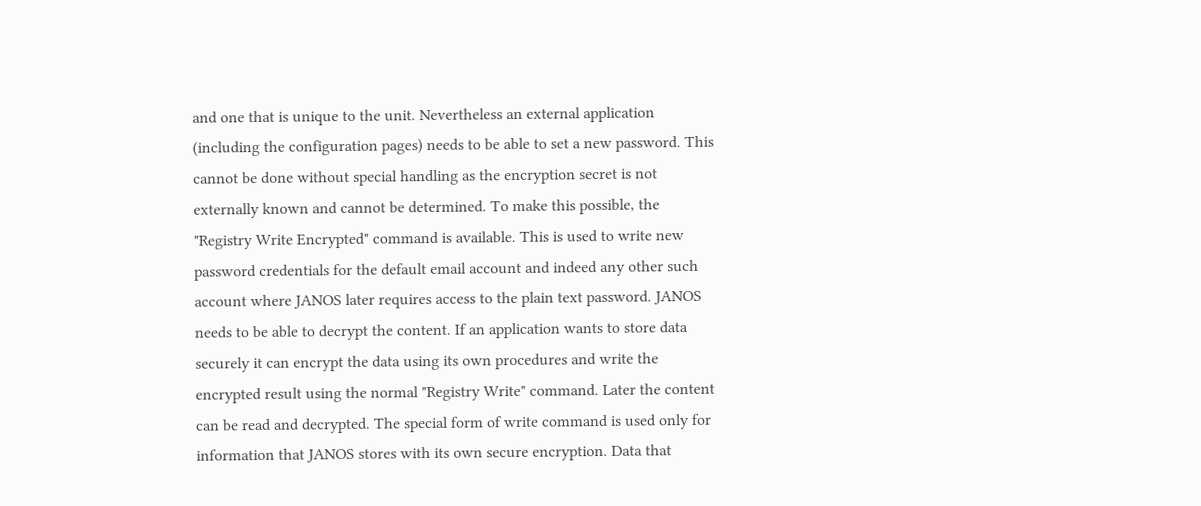and one that is unique to the unit. Nevertheless an external application (including the configuration pages) needs to be able to set a new password. This cannot be done without special handling as the encryption secret is not externally known and cannot be determined. To make this possible, the "Registry Write Encrypted" command is available. This is used to write new password credentials for the default email account and indeed any other such account where JANOS later requires access to the plain text password. JANOS needs to be able to decrypt the content. If an application wants to store data securely it can encrypt the data using its own procedures and write the encrypted result using the normal "Registry Write" command. Later the content can be read and decrypted. The special form of write command is used only for information that JANOS stores with its own secure encryption. Data that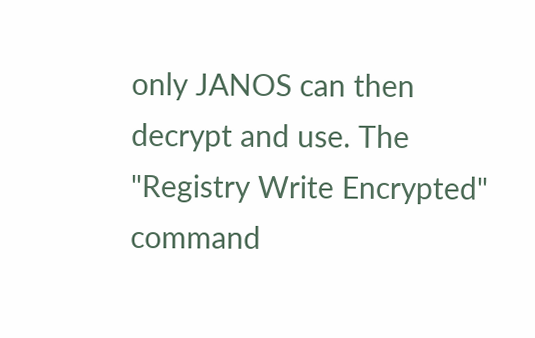only JANOS can then decrypt and use. The "Registry Write Encrypted" command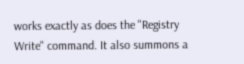works exactly as does the "Registry Write" command. It also summons a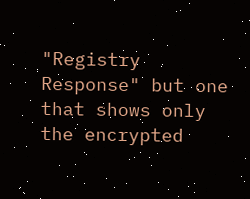"Registry Response" but one that shows only the encrypted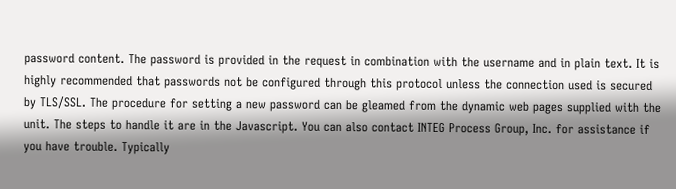password content. The password is provided in the request in combination with the username and in plain text. It is highly recommended that passwords not be configured through this protocol unless the connection used is secured by TLS/SSL. The procedure for setting a new password can be gleamed from the dynamic web pages supplied with the unit. The steps to handle it are in the Javascript. You can also contact INTEG Process Group, Inc. for assistance if you have trouble. Typically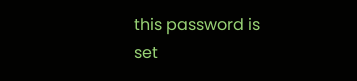this password is set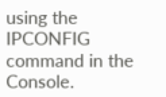using the IPCONFIG command in the Console.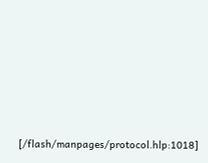[/flash/manpages/protocol.hlp:1018]